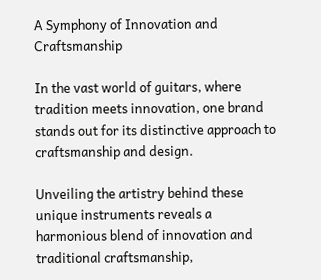A Symphony of Innovation and Craftsmanship

In the vast world of guitars, where tradition meets innovation, one brand stands out for its distinctive approach to craftsmanship and design.

Unveiling the artistry behind these unique instruments reveals a harmonious blend of innovation and traditional craftsmanship,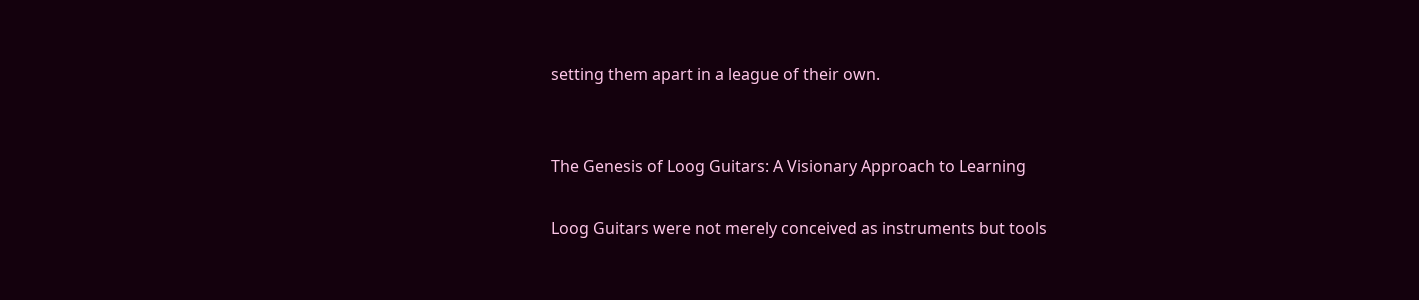setting them apart in a league of their own.


The Genesis of Loog Guitars: A Visionary Approach to Learning

Loog Guitars were not merely conceived as instruments but tools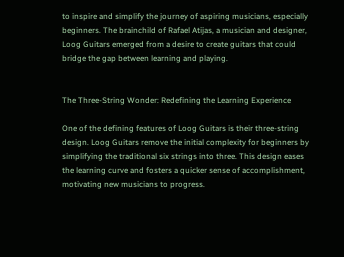to inspire and simplify the journey of aspiring musicians, especially beginners. The brainchild of Rafael Atijas, a musician and designer, Loog Guitars emerged from a desire to create guitars that could bridge the gap between learning and playing.


The Three-String Wonder: Redefining the Learning Experience

One of the defining features of Loog Guitars is their three-string design. Loog Guitars remove the initial complexity for beginners by simplifying the traditional six strings into three. This design eases the learning curve and fosters a quicker sense of accomplishment, motivating new musicians to progress.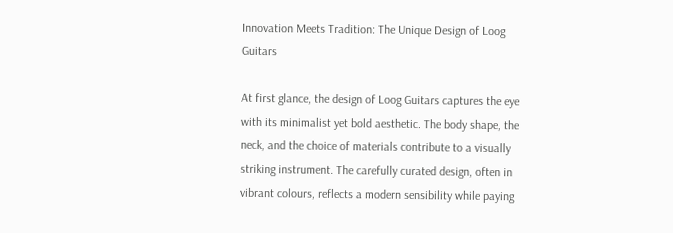Innovation Meets Tradition: The Unique Design of Loog Guitars

At first glance, the design of Loog Guitars captures the eye with its minimalist yet bold aesthetic. The body shape, the neck, and the choice of materials contribute to a visually striking instrument. The carefully curated design, often in vibrant colours, reflects a modern sensibility while paying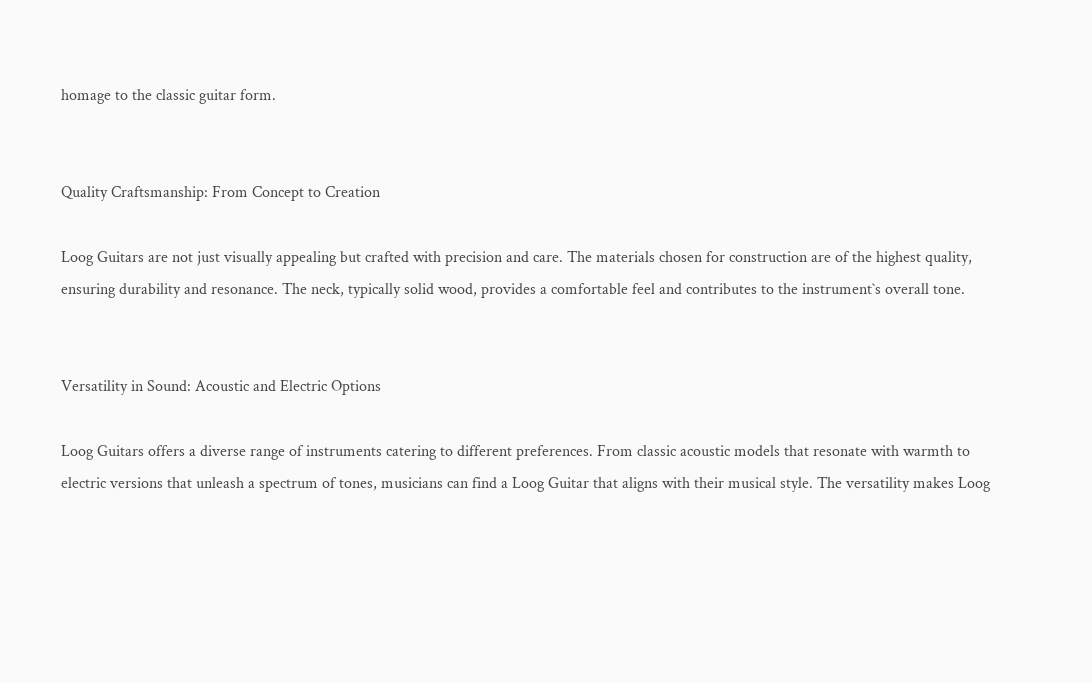homage to the classic guitar form.


Quality Craftsmanship: From Concept to Creation

Loog Guitars are not just visually appealing but crafted with precision and care. The materials chosen for construction are of the highest quality, ensuring durability and resonance. The neck, typically solid wood, provides a comfortable feel and contributes to the instrument`s overall tone.


Versatility in Sound: Acoustic and Electric Options

Loog Guitars offers a diverse range of instruments catering to different preferences. From classic acoustic models that resonate with warmth to electric versions that unleash a spectrum of tones, musicians can find a Loog Guitar that aligns with their musical style. The versatility makes Loog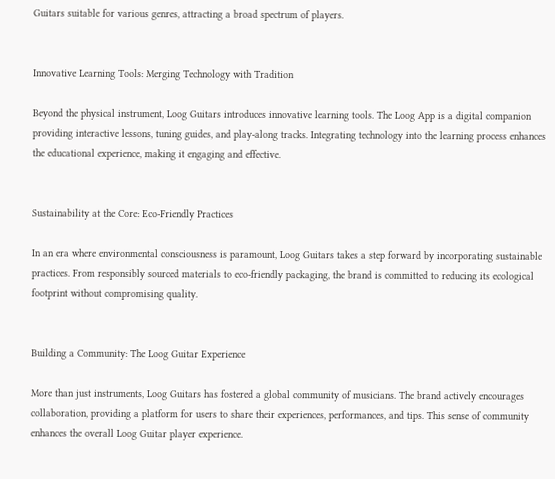Guitars suitable for various genres, attracting a broad spectrum of players.


Innovative Learning Tools: Merging Technology with Tradition

Beyond the physical instrument, Loog Guitars introduces innovative learning tools. The Loog App is a digital companion providing interactive lessons, tuning guides, and play-along tracks. Integrating technology into the learning process enhances the educational experience, making it engaging and effective.


Sustainability at the Core: Eco-Friendly Practices

In an era where environmental consciousness is paramount, Loog Guitars takes a step forward by incorporating sustainable practices. From responsibly sourced materials to eco-friendly packaging, the brand is committed to reducing its ecological footprint without compromising quality.


Building a Community: The Loog Guitar Experience

More than just instruments, Loog Guitars has fostered a global community of musicians. The brand actively encourages collaboration, providing a platform for users to share their experiences, performances, and tips. This sense of community enhances the overall Loog Guitar player experience.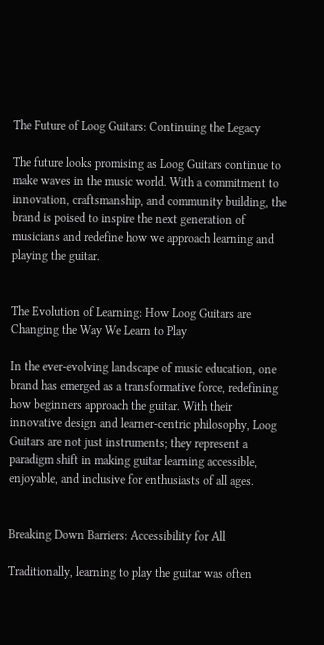The Future of Loog Guitars: Continuing the Legacy

The future looks promising as Loog Guitars continue to make waves in the music world. With a commitment to innovation, craftsmanship, and community building, the brand is poised to inspire the next generation of musicians and redefine how we approach learning and playing the guitar.


The Evolution of Learning: How Loog Guitars are Changing the Way We Learn to Play

In the ever-evolving landscape of music education, one brand has emerged as a transformative force, redefining how beginners approach the guitar. With their innovative design and learner-centric philosophy, Loog Guitars are not just instruments; they represent a paradigm shift in making guitar learning accessible, enjoyable, and inclusive for enthusiasts of all ages.


Breaking Down Barriers: Accessibility for All

Traditionally, learning to play the guitar was often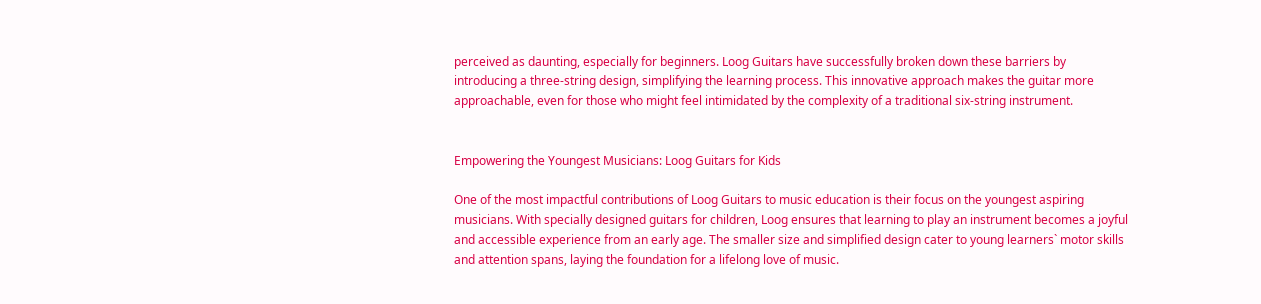perceived as daunting, especially for beginners. Loog Guitars have successfully broken down these barriers by introducing a three-string design, simplifying the learning process. This innovative approach makes the guitar more approachable, even for those who might feel intimidated by the complexity of a traditional six-string instrument.


Empowering the Youngest Musicians: Loog Guitars for Kids

One of the most impactful contributions of Loog Guitars to music education is their focus on the youngest aspiring musicians. With specially designed guitars for children, Loog ensures that learning to play an instrument becomes a joyful and accessible experience from an early age. The smaller size and simplified design cater to young learners` motor skills and attention spans, laying the foundation for a lifelong love of music.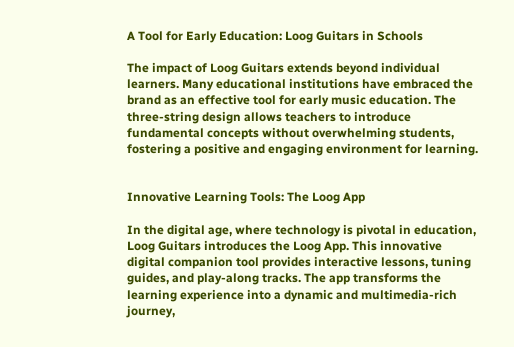A Tool for Early Education: Loog Guitars in Schools

The impact of Loog Guitars extends beyond individual learners. Many educational institutions have embraced the brand as an effective tool for early music education. The three-string design allows teachers to introduce fundamental concepts without overwhelming students, fostering a positive and engaging environment for learning.


Innovative Learning Tools: The Loog App

In the digital age, where technology is pivotal in education, Loog Guitars introduces the Loog App. This innovative digital companion tool provides interactive lessons, tuning guides, and play-along tracks. The app transforms the learning experience into a dynamic and multimedia-rich journey,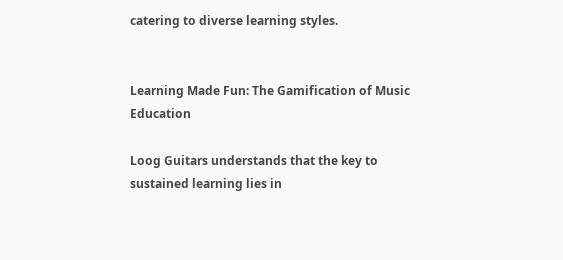catering to diverse learning styles.


Learning Made Fun: The Gamification of Music Education

Loog Guitars understands that the key to sustained learning lies in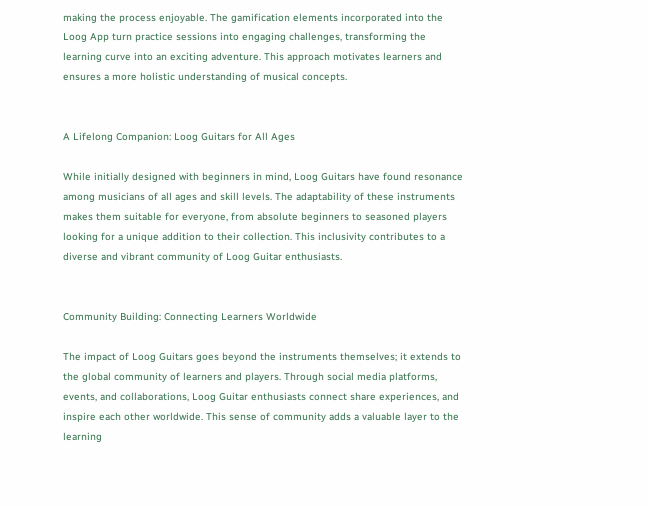making the process enjoyable. The gamification elements incorporated into the Loog App turn practice sessions into engaging challenges, transforming the learning curve into an exciting adventure. This approach motivates learners and ensures a more holistic understanding of musical concepts.


A Lifelong Companion: Loog Guitars for All Ages

While initially designed with beginners in mind, Loog Guitars have found resonance among musicians of all ages and skill levels. The adaptability of these instruments makes them suitable for everyone, from absolute beginners to seasoned players looking for a unique addition to their collection. This inclusivity contributes to a diverse and vibrant community of Loog Guitar enthusiasts.


Community Building: Connecting Learners Worldwide

The impact of Loog Guitars goes beyond the instruments themselves; it extends to the global community of learners and players. Through social media platforms, events, and collaborations, Loog Guitar enthusiasts connect share experiences, and inspire each other worldwide. This sense of community adds a valuable layer to the learning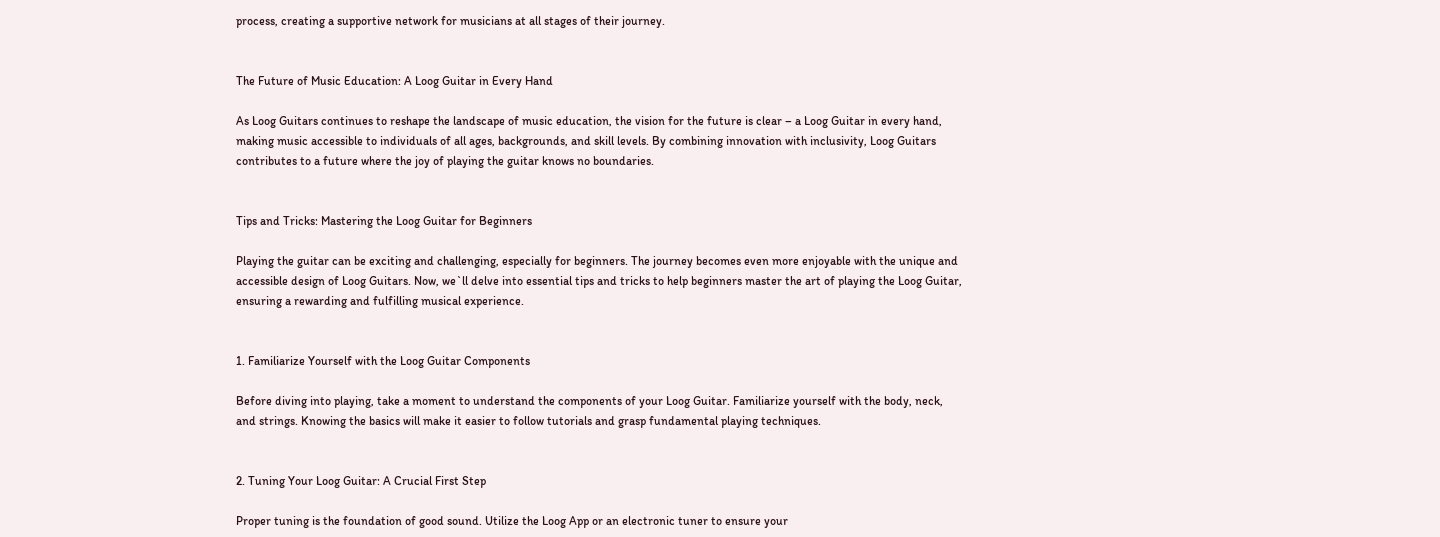process, creating a supportive network for musicians at all stages of their journey.


The Future of Music Education: A Loog Guitar in Every Hand

As Loog Guitars continues to reshape the landscape of music education, the vision for the future is clear – a Loog Guitar in every hand, making music accessible to individuals of all ages, backgrounds, and skill levels. By combining innovation with inclusivity, Loog Guitars contributes to a future where the joy of playing the guitar knows no boundaries.


Tips and Tricks: Mastering the Loog Guitar for Beginners

Playing the guitar can be exciting and challenging, especially for beginners. The journey becomes even more enjoyable with the unique and accessible design of Loog Guitars. Now, we`ll delve into essential tips and tricks to help beginners master the art of playing the Loog Guitar, ensuring a rewarding and fulfilling musical experience.


1. Familiarize Yourself with the Loog Guitar Components

Before diving into playing, take a moment to understand the components of your Loog Guitar. Familiarize yourself with the body, neck, and strings. Knowing the basics will make it easier to follow tutorials and grasp fundamental playing techniques.


2. Tuning Your Loog Guitar: A Crucial First Step

Proper tuning is the foundation of good sound. Utilize the Loog App or an electronic tuner to ensure your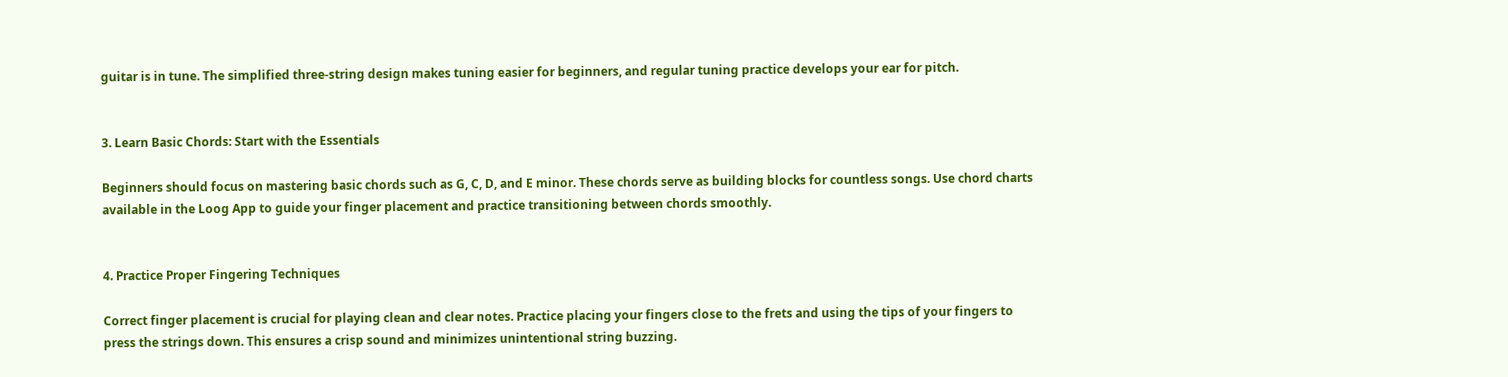guitar is in tune. The simplified three-string design makes tuning easier for beginners, and regular tuning practice develops your ear for pitch.


3. Learn Basic Chords: Start with the Essentials

Beginners should focus on mastering basic chords such as G, C, D, and E minor. These chords serve as building blocks for countless songs. Use chord charts available in the Loog App to guide your finger placement and practice transitioning between chords smoothly.


4. Practice Proper Fingering Techniques

Correct finger placement is crucial for playing clean and clear notes. Practice placing your fingers close to the frets and using the tips of your fingers to press the strings down. This ensures a crisp sound and minimizes unintentional string buzzing.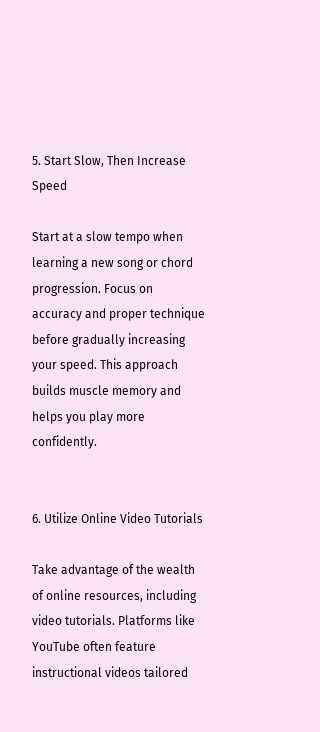5. Start Slow, Then Increase Speed

Start at a slow tempo when learning a new song or chord progression. Focus on accuracy and proper technique before gradually increasing your speed. This approach builds muscle memory and helps you play more confidently.


6. Utilize Online Video Tutorials

Take advantage of the wealth of online resources, including video tutorials. Platforms like YouTube often feature instructional videos tailored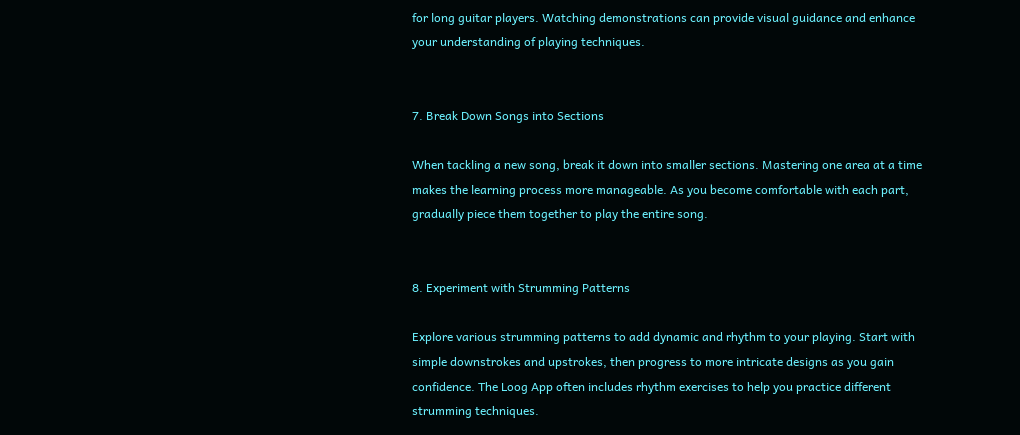for long guitar players. Watching demonstrations can provide visual guidance and enhance your understanding of playing techniques.


7. Break Down Songs into Sections

When tackling a new song, break it down into smaller sections. Mastering one area at a time makes the learning process more manageable. As you become comfortable with each part, gradually piece them together to play the entire song.


8. Experiment with Strumming Patterns

Explore various strumming patterns to add dynamic and rhythm to your playing. Start with simple downstrokes and upstrokes, then progress to more intricate designs as you gain confidence. The Loog App often includes rhythm exercises to help you practice different strumming techniques.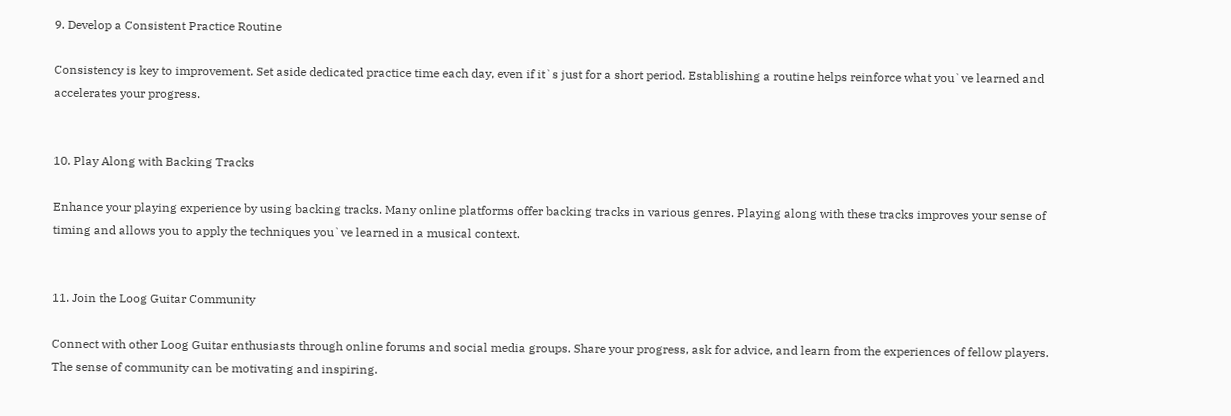9. Develop a Consistent Practice Routine

Consistency is key to improvement. Set aside dedicated practice time each day, even if it`s just for a short period. Establishing a routine helps reinforce what you`ve learned and accelerates your progress.


10. Play Along with Backing Tracks

Enhance your playing experience by using backing tracks. Many online platforms offer backing tracks in various genres. Playing along with these tracks improves your sense of timing and allows you to apply the techniques you`ve learned in a musical context.


11. Join the Loog Guitar Community

Connect with other Loog Guitar enthusiasts through online forums and social media groups. Share your progress, ask for advice, and learn from the experiences of fellow players. The sense of community can be motivating and inspiring.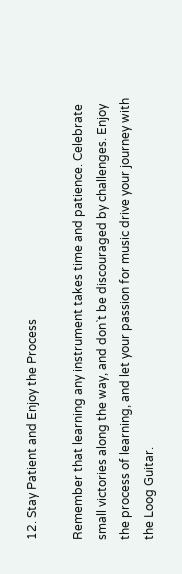12. Stay Patient and Enjoy the Process

Remember that learning any instrument takes time and patience. Celebrate small victories along the way, and don`t be discouraged by challenges. Enjoy the process of learning, and let your passion for music drive your journey with the Loog Guitar.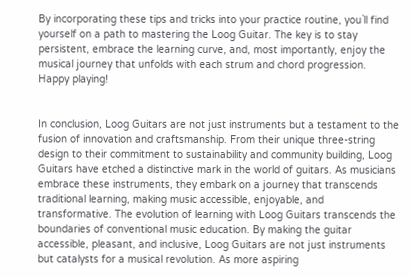By incorporating these tips and tricks into your practice routine, you`ll find yourself on a path to mastering the Loog Guitar. The key is to stay persistent, embrace the learning curve, and, most importantly, enjoy the musical journey that unfolds with each strum and chord progression. Happy playing!


In conclusion, Loog Guitars are not just instruments but a testament to the fusion of innovation and craftsmanship. From their unique three-string design to their commitment to sustainability and community building, Loog Guitars have etched a distinctive mark in the world of guitars. As musicians embrace these instruments, they embark on a journey that transcends traditional learning, making music accessible, enjoyable, and transformative. The evolution of learning with Loog Guitars transcends the boundaries of conventional music education. By making the guitar accessible, pleasant, and inclusive, Loog Guitars are not just instruments but catalysts for a musical revolution. As more aspiring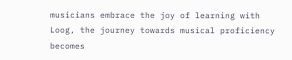musicians embrace the joy of learning with Loog, the journey towards musical proficiency becomes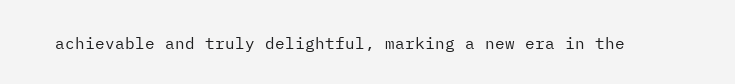achievable and truly delightful, marking a new era in the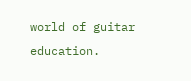world of guitar education.